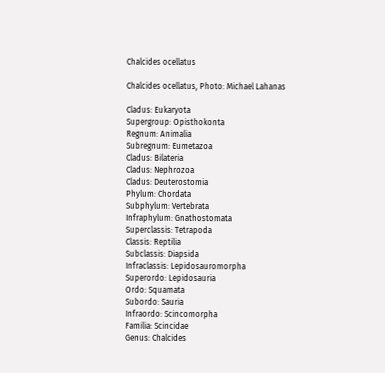Chalcides ocellatus

Chalcides ocellatus, Photo: Michael Lahanas

Cladus: Eukaryota
Supergroup: Opisthokonta
Regnum: Animalia
Subregnum: Eumetazoa
Cladus: Bilateria
Cladus: Nephrozoa
Cladus: Deuterostomia
Phylum: Chordata
Subphylum: Vertebrata
Infraphylum: Gnathostomata
Superclassis: Tetrapoda
Classis: Reptilia
Subclassis: Diapsida
Infraclassis: Lepidosauromorpha
Superordo: Lepidosauria
Ordo: Squamata
Subordo: Sauria
Infraordo: Scincomorpha
Familia: Scincidae
Genus: Chalcides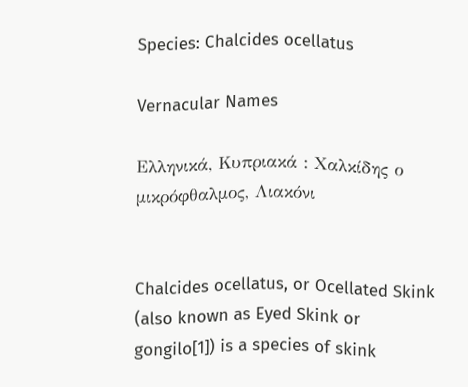Species: Chalcides ocellatus

Vernacular Names

Ελληνικά, Κυπριακά : Χαλκίδης ο μικρόφθαλμος, Λιακόνι


Chalcides ocellatus, or Ocellated Skink (also known as Eyed Skink or gongilo[1]) is a species of skink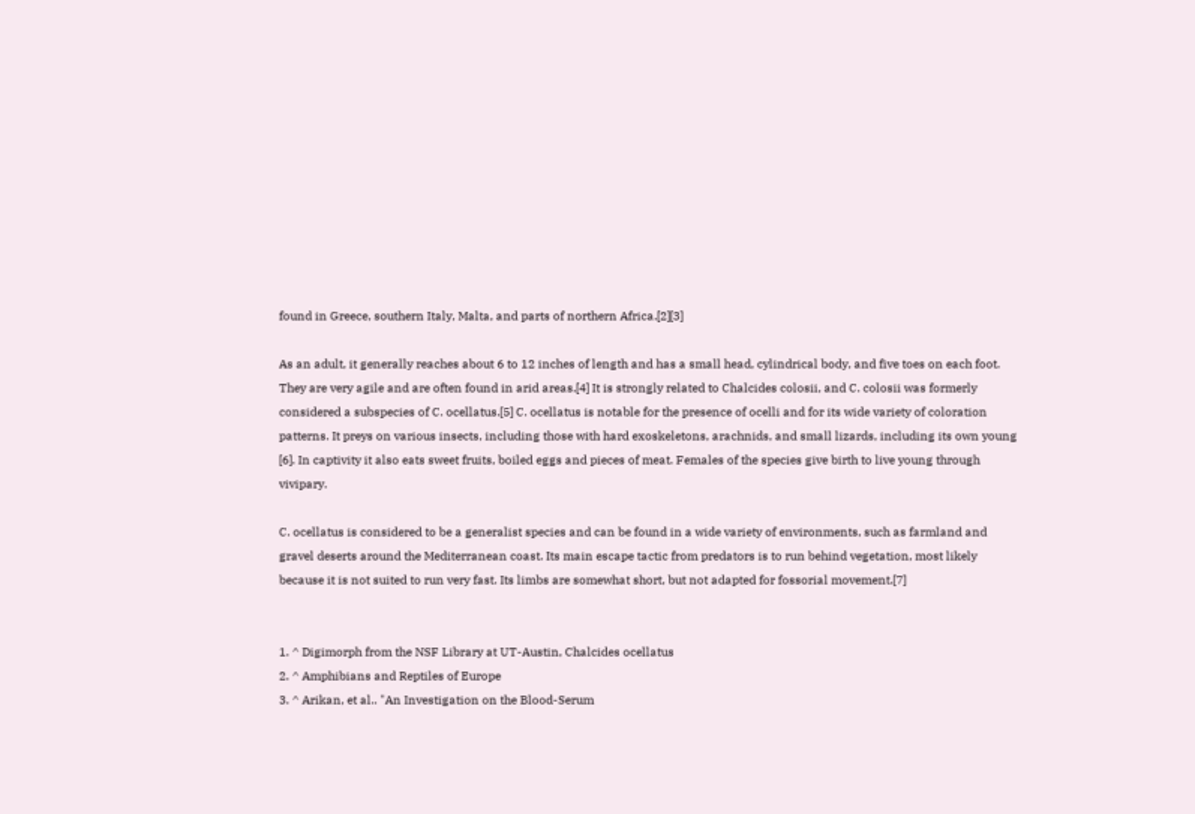found in Greece, southern Italy, Malta, and parts of northern Africa.[2][3]

As an adult, it generally reaches about 6 to 12 inches of length and has a small head, cylindrical body, and five toes on each foot. They are very agile and are often found in arid areas.[4] It is strongly related to Chalcides colosii, and C. colosii was formerly considered a subspecies of C. ocellatus.[5] C. ocellatus is notable for the presence of ocelli and for its wide variety of coloration patterns. It preys on various insects, including those with hard exoskeletons, arachnids, and small lizards, including its own young [6]. In captivity it also eats sweet fruits, boiled eggs and pieces of meat. Females of the species give birth to live young through vivipary.

C. ocellatus is considered to be a generalist species and can be found in a wide variety of environments, such as farmland and gravel deserts around the Mediterranean coast. Its main escape tactic from predators is to run behind vegetation, most likely because it is not suited to run very fast. Its limbs are somewhat short, but not adapted for fossorial movement.[7]


1. ^ Digimorph from the NSF Library at UT-Austin, Chalcides ocellatus
2. ^ Amphibians and Reptiles of Europe
3. ^ Arikan, et al.. "An Investigation on the Blood-Serum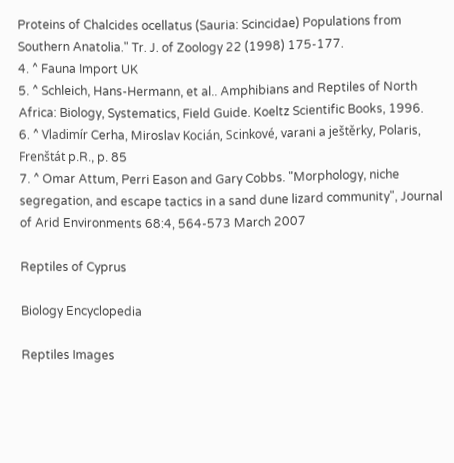Proteins of Chalcides ocellatus (Sauria: Scincidae) Populations from Southern Anatolia." Tr. J. of Zoology 22 (1998) 175-177.
4. ^ Fauna Import UK
5. ^ Schleich, Hans-Hermann, et al.. Amphibians and Reptiles of North Africa: Biology, Systematics, Field Guide. Koeltz Scientific Books, 1996.
6. ^ Vladimír Cerha, Miroslav Kocián, Scinkové, varani a ještěrky, Polaris, Frenštát p.R., p. 85
7. ^ Omar Attum, Perri Eason and Gary Cobbs. "Morphology, niche segregation, and escape tactics in a sand dune lizard community", Journal of Arid Environments 68:4, 564-573 March 2007

Reptiles of Cyprus

Biology Encyclopedia

Reptiles Images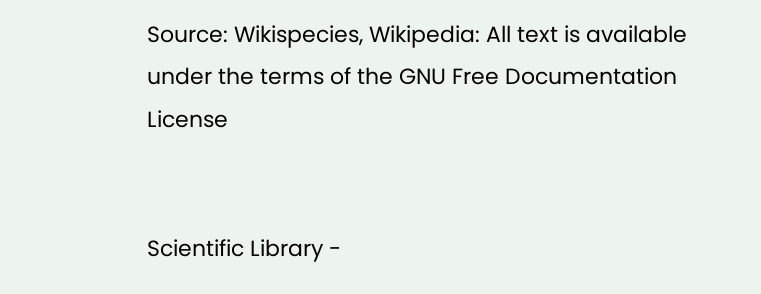Source: Wikispecies, Wikipedia: All text is available under the terms of the GNU Free Documentation License


Scientific Library -